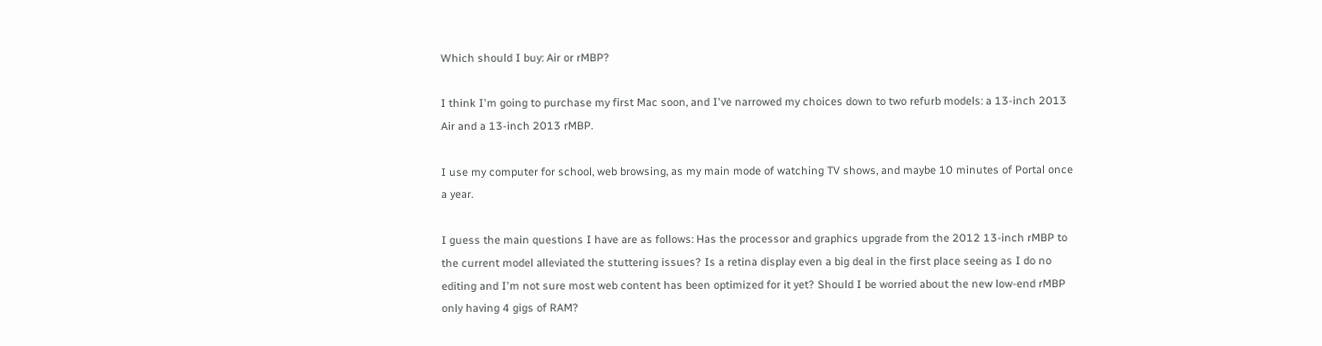Which should I buy: Air or rMBP?

I think I'm going to purchase my first Mac soon, and I've narrowed my choices down to two refurb models: a 13-inch 2013 Air and a 13-inch 2013 rMBP.

I use my computer for school, web browsing, as my main mode of watching TV shows, and maybe 10 minutes of Portal once a year.

I guess the main questions I have are as follows: Has the processor and graphics upgrade from the 2012 13-inch rMBP to the current model alleviated the stuttering issues? Is a retina display even a big deal in the first place seeing as I do no editing and I'm not sure most web content has been optimized for it yet? Should I be worried about the new low-end rMBP only having 4 gigs of RAM?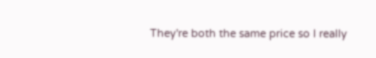They're both the same price so I really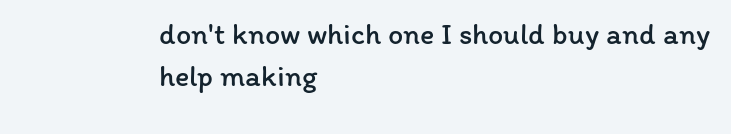don't know which one I should buy and any help making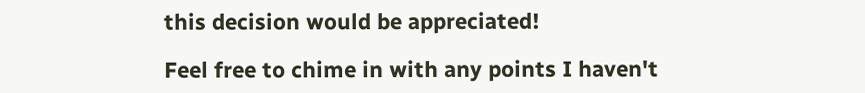this decision would be appreciated!

Feel free to chime in with any points I haven't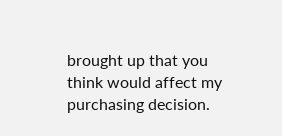brought up that you think would affect my purchasing decision.